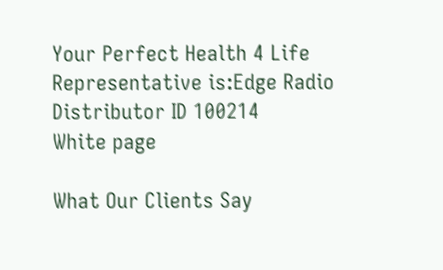Your Perfect Health 4 Life Representative is:Edge Radio
Distributor ID 100214
White page

What Our Clients Say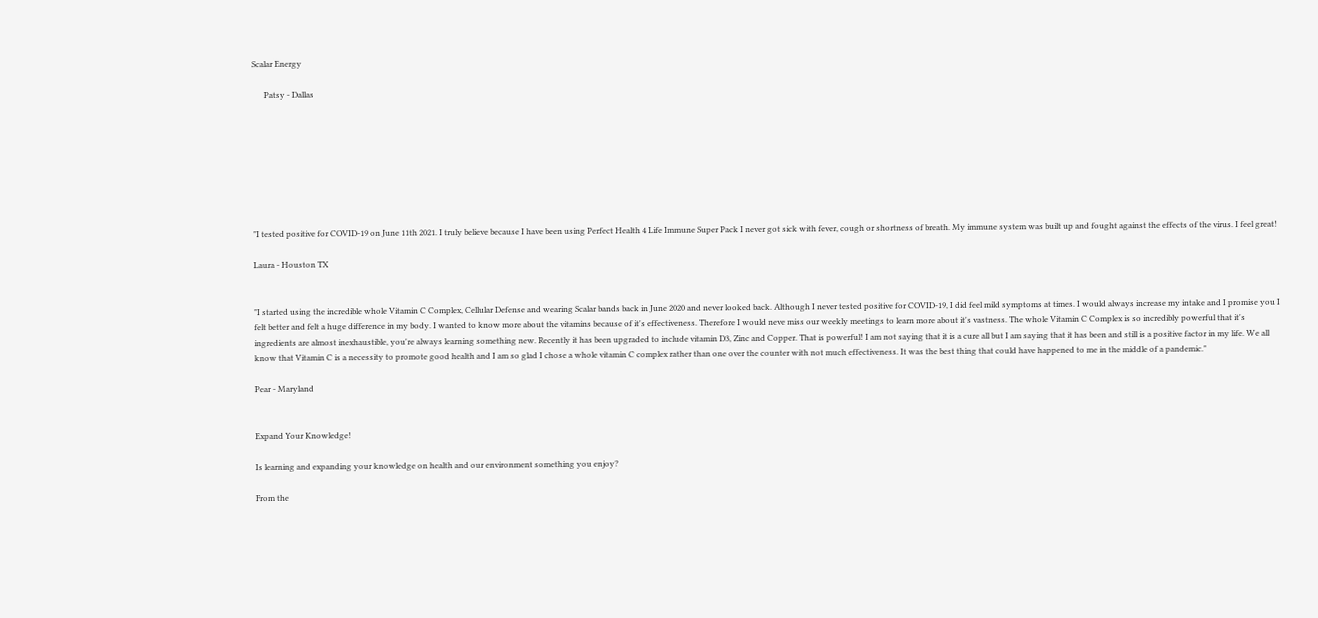Scalar Energy

      Patsy - Dallas








"I tested positive for COVID-19 on June 11th 2021. I truly believe because I have been using Perfect Health 4 Life Immune Super Pack I never got sick with fever, cough or shortness of breath. My immune system was built up and fought against the effects of the virus. I feel great!

Laura - Houston TX


"I started using the incredible whole Vitamin C Complex, Cellular Defense and wearing Scalar bands back in June 2020 and never looked back. Although I never tested positive for COVID-19, I did feel mild symptoms at times. I would always increase my intake and I promise you I felt better and felt a huge difference in my body. I wanted to know more about the vitamins because of it's effectiveness. Therefore I would neve miss our weekly meetings to learn more about it's vastness. The whole Vitamin C Complex is so incredibly powerful that it's ingredients are almost inexhaustible, you're always learning something new. Recently it has been upgraded to include vitamin D3, Zinc and Copper. That is powerful! I am not saying that it is a cure all but I am saying that it has been and still is a positive factor in my life. We all know that Vitamin C is a necessity to promote good health and I am so glad I chose a whole vitamin C complex rather than one over the counter with not much effectiveness. It was the best thing that could have happened to me in the middle of a pandemic."

Pear - Maryland


Expand Your Knowledge!

Is learning and expanding your knowledge on health and our environment something you enjoy?

From the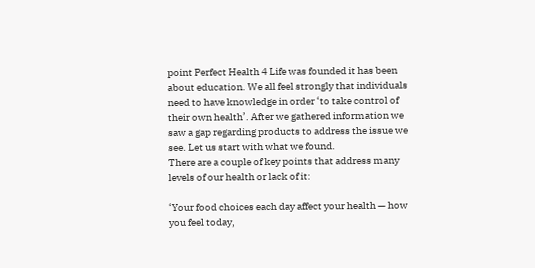point Perfect Health 4 Life was founded it has been about education. We all feel strongly that individuals need to have knowledge in order ‘to take control of their own health’. After we gathered information we saw a gap regarding products to address the issue we see. Let us start with what we found.
There are a couple of key points that address many levels of our health or lack of it:

‘Your food choices each day affect your health — how you feel today,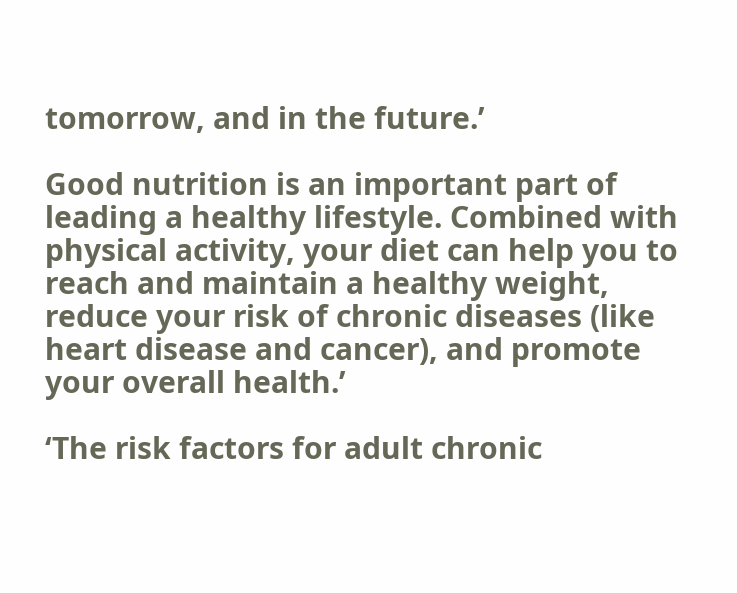tomorrow, and in the future.’

Good nutrition is an important part of leading a healthy lifestyle. Combined with physical activity, your diet can help you to reach and maintain a healthy weight, reduce your risk of chronic diseases (like heart disease and cancer), and promote your overall health.’

‘The risk factors for adult chronic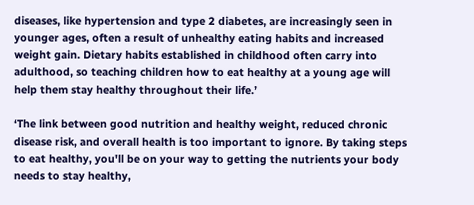diseases, like hypertension and type 2 diabetes, are increasingly seen in younger ages, often a result of unhealthy eating habits and increased weight gain. Dietary habits established in childhood often carry into adulthood, so teaching children how to eat healthy at a young age will help them stay healthy throughout their life.’

‘The link between good nutrition and healthy weight, reduced chronic disease risk, and overall health is too important to ignore. By taking steps to eat healthy, you'll be on your way to getting the nutrients your body needs to stay healthy,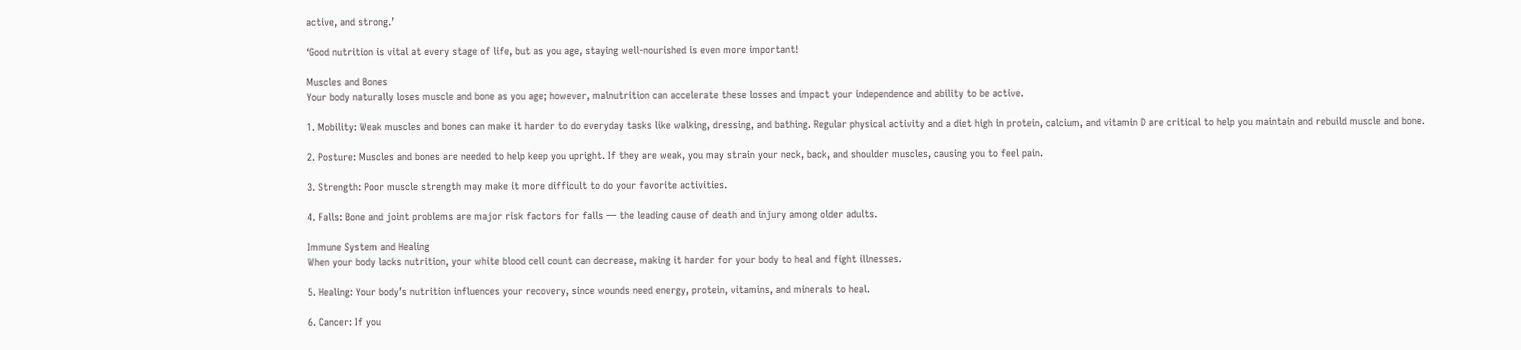active, and strong.’

‘Good nutrition is vital at every stage of life, but as you age, staying well-nourished is even more important!

Muscles and Bones
Your body naturally loses muscle and bone as you age; however, malnutrition can accelerate these losses and impact your independence and ability to be active.

1. Mobility: Weak muscles and bones can make it harder to do everyday tasks like walking, dressing, and bathing. Regular physical activity and a diet high in protein, calcium, and vitamin D are critical to help you maintain and rebuild muscle and bone.

2. Posture: Muscles and bones are needed to help keep you upright. If they are weak, you may strain your neck, back, and shoulder muscles, causing you to feel pain.

3. Strength: Poor muscle strength may make it more difficult to do your favorite activities.

4. Falls: Bone and joint problems are major risk factors for falls — the leading cause of death and injury among older adults.

Immune System and Healing
When your body lacks nutrition, your white blood cell count can decrease, making it harder for your body to heal and fight illnesses.

5. Healing: Your body’s nutrition influences your recovery, since wounds need energy, protein, vitamins, and minerals to heal.

6. Cancer: If you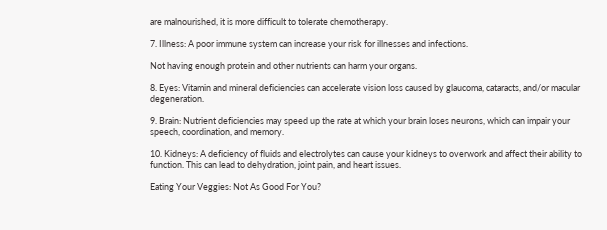are malnourished, it is more difficult to tolerate chemotherapy.

7. Illness: A poor immune system can increase your risk for illnesses and infections.

Not having enough protein and other nutrients can harm your organs.

8. Eyes: Vitamin and mineral deficiencies can accelerate vision loss caused by glaucoma, cataracts, and/or macular degeneration.

9. Brain: Nutrient deficiencies may speed up the rate at which your brain loses neurons, which can impair your speech, coordination, and memory.

10. Kidneys: A deficiency of fluids and electrolytes can cause your kidneys to overwork and affect their ability to function. This can lead to dehydration, joint pain, and heart issues.

Eating Your Veggies: Not As Good For You?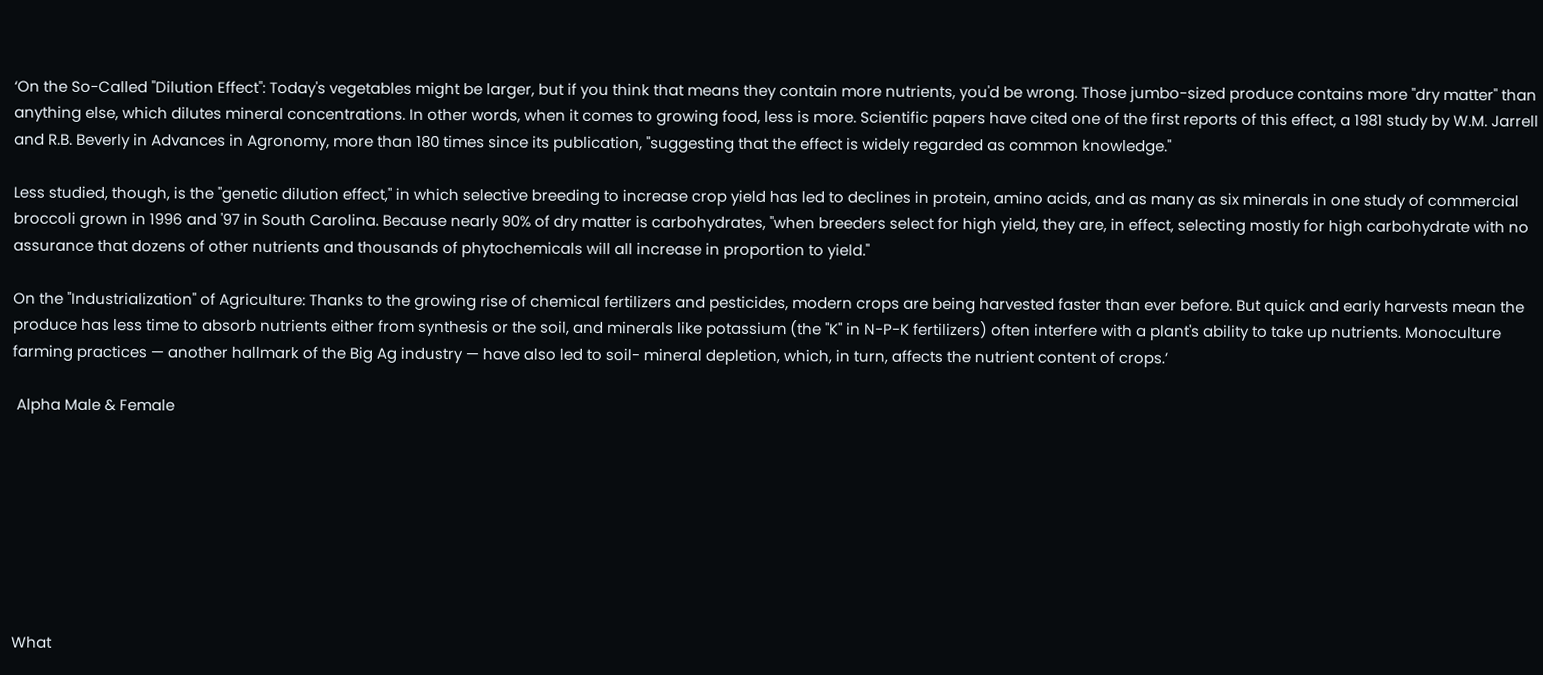‘On the So-Called "Dilution Effect": Today's vegetables might be larger, but if you think that means they contain more nutrients, you'd be wrong. Those jumbo-sized produce contains more "dry matter" than anything else, which dilutes mineral concentrations. In other words, when it comes to growing food, less is more. Scientific papers have cited one of the first reports of this effect, a 1981 study by W.M. Jarrell and R.B. Beverly in Advances in Agronomy, more than 180 times since its publication, "suggesting that the effect is widely regarded as common knowledge."

Less studied, though, is the "genetic dilution effect," in which selective breeding to increase crop yield has led to declines in protein, amino acids, and as many as six minerals in one study of commercial broccoli grown in 1996 and '97 in South Carolina. Because nearly 90% of dry matter is carbohydrates, "when breeders select for high yield, they are, in effect, selecting mostly for high carbohydrate with no assurance that dozens of other nutrients and thousands of phytochemicals will all increase in proportion to yield."

On the "Industrialization" of Agriculture: Thanks to the growing rise of chemical fertilizers and pesticides, modern crops are being harvested faster than ever before. But quick and early harvests mean the produce has less time to absorb nutrients either from synthesis or the soil, and minerals like potassium (the "K" in N-P-K fertilizers) often interfere with a plant's ability to take up nutrients. Monoculture farming practices — another hallmark of the Big Ag industry — have also led to soil- mineral depletion, which, in turn, affects the nutrient content of crops.’

 Alpha Male & Female








What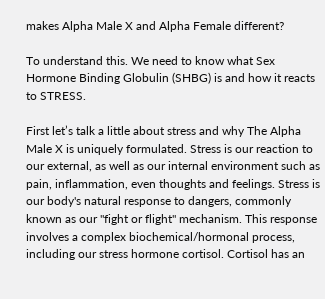makes Alpha Male X and Alpha Female different?

To understand this. We need to know what Sex Hormone Binding Globulin (SHBG) is and how it reacts to STRESS.

First let’s talk a little about stress and why The Alpha Male X is uniquely formulated. Stress is our reaction to our external, as well as our internal environment such as pain, inflammation, even thoughts and feelings. Stress is our body's natural response to dangers, commonly known as our "fight or flight" mechanism. This response involves a complex biochemical/hormonal process, including our stress hormone cortisol. Cortisol has an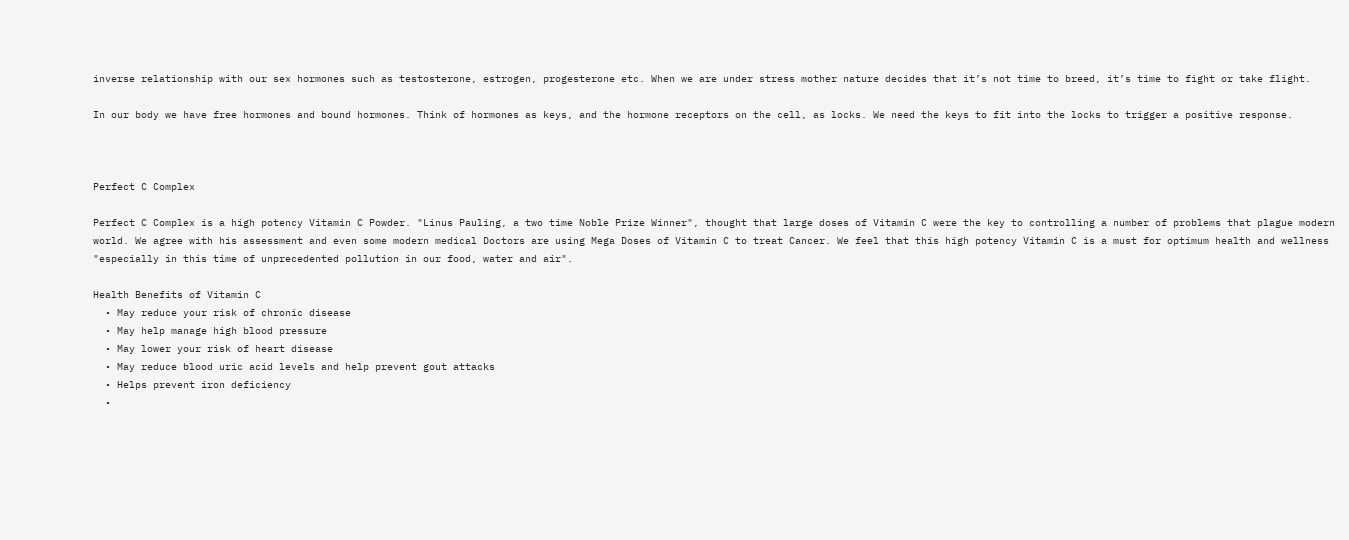inverse relationship with our sex hormones such as testosterone, estrogen, progesterone etc. When we are under stress mother nature decides that it’s not time to breed, it’s time to fight or take flight.

In our body we have free hormones and bound hormones. Think of hormones as keys, and the hormone receptors on the cell, as locks. We need the keys to fit into the locks to trigger a positive response.



Perfect C Complex

Perfect C Complex is a high potency Vitamin C Powder. "Linus Pauling, a two time Noble Prize Winner", thought that large doses of Vitamin C were the key to controlling a number of problems that plague modern world. We agree with his assessment and even some modern medical Doctors are using Mega Doses of Vitamin C to treat Cancer. We feel that this high potency Vitamin C is a must for optimum health and wellness "especially in this time of unprecedented pollution in our food, water and air".

Health Benefits of Vitamin C
  • May reduce your risk of chronic disease
  • May help manage high blood pressure
  • May lower your risk of heart disease
  • May reduce blood uric acid levels and help prevent gout attacks
  • Helps prevent iron deficiency
  •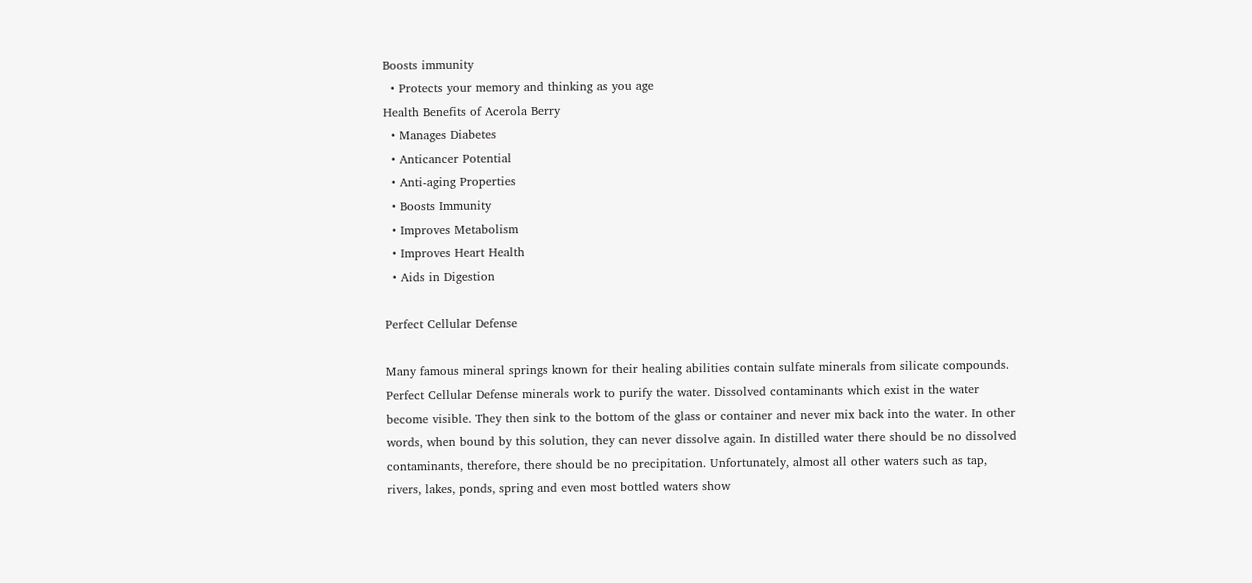Boosts immunity
  • Protects your memory and thinking as you age
Health Benefits of Acerola Berry
  • Manages Diabetes
  • Anticancer Potential
  • Anti-aging Properties
  • Boosts Immunity
  • Improves Metabolism
  • Improves Heart Health
  • Aids in Digestion

Perfect Cellular Defense

Many famous mineral springs known for their healing abilities contain sulfate minerals from silicate compounds. Perfect Cellular Defense minerals work to purify the water. Dissolved contaminants which exist in the water become visible. They then sink to the bottom of the glass or container and never mix back into the water. In other words, when bound by this solution, they can never dissolve again. In distilled water there should be no dissolved contaminants, therefore, there should be no precipitation. Unfortunately, almost all other waters such as tap, rivers, lakes, ponds, spring and even most bottled waters show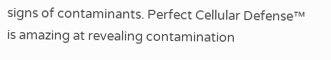signs of contaminants. Perfect Cellular Defense™ is amazing at revealing contamination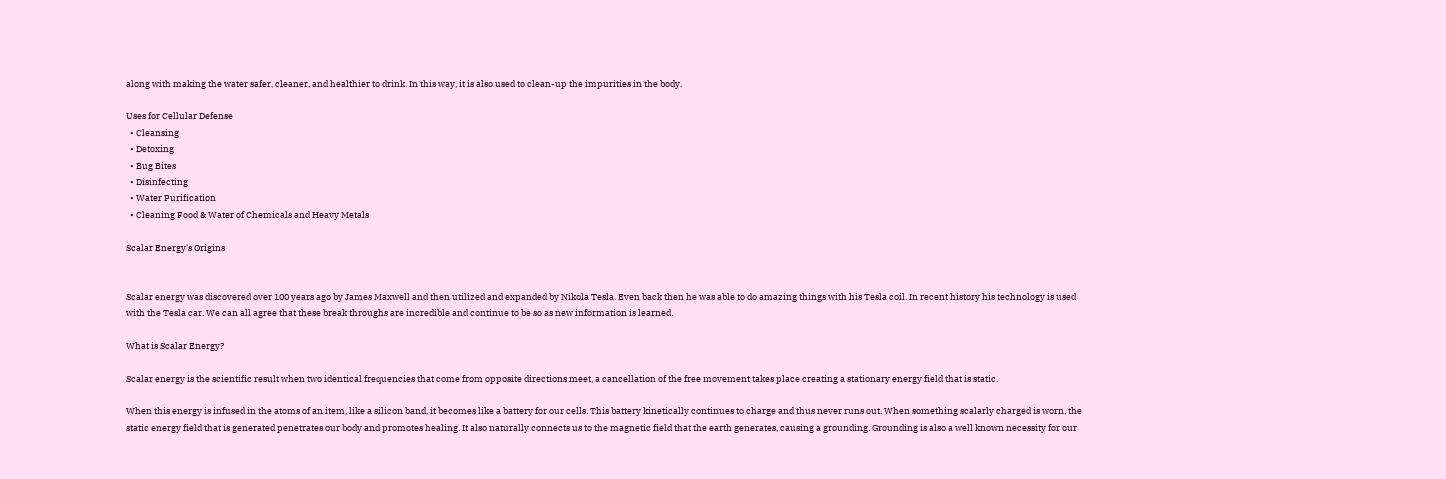along with making the water safer, cleaner, and healthier to drink. In this way, it is also used to clean-up the impurities in the body.

Uses for Cellular Defense
  • Cleansing
  • Detoxing
  • Bug Bites
  • Disinfecting
  • Water Purification
  • Cleaning Food & Water of Chemicals and Heavy Metals

Scalar Energy's Origins


Scalar energy was discovered over 100 years ago by James Maxwell and then utilized and expanded by Nikola Tesla. Even back then he was able to do amazing things with his Tesla coil. In recent history his technology is used with the Tesla car. We can all agree that these break throughs are incredible and continue to be so as new information is learned.

What is Scalar Energy?

Scalar energy is the scientific result when two identical frequencies that come from opposite directions meet, a cancellation of the free movement takes place creating a stationary energy field that is static.

When this energy is infused in the atoms of an item, like a silicon band, it becomes like a battery for our cells. This battery kinetically continues to charge and thus never runs out. When something scalarly charged is worn, the static energy field that is generated penetrates our body and promotes healing. It also naturally connects us to the magnetic field that the earth generates, causing a grounding. Grounding is also a well known necessity for our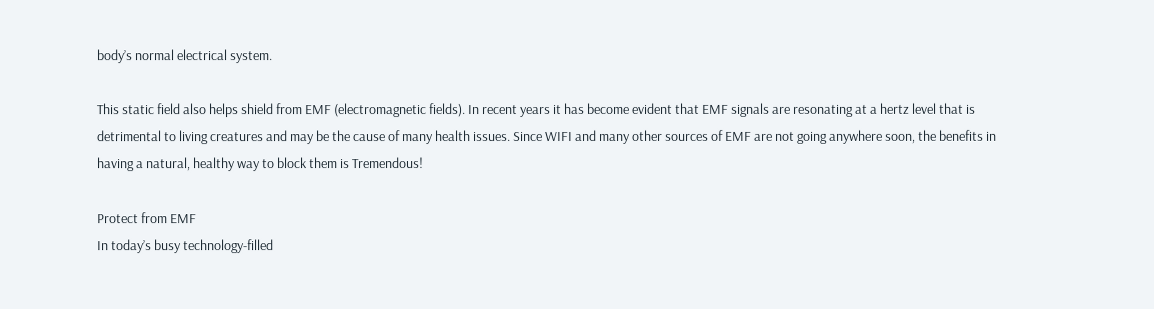body’s normal electrical system.

This static field also helps shield from EMF (electromagnetic fields). In recent years it has become evident that EMF signals are resonating at a hertz level that is detrimental to living creatures and may be the cause of many health issues. Since WIFI and many other sources of EMF are not going anywhere soon, the benefits in having a natural, healthy way to block them is Tremendous!

Protect from EMF
In today’s busy technology-filled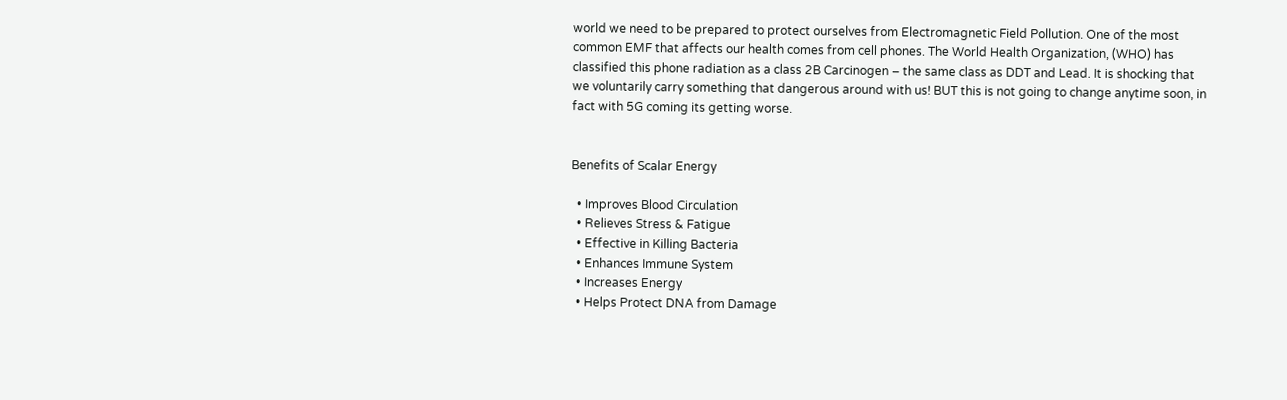world we need to be prepared to protect ourselves from Electromagnetic Field Pollution. One of the most common EMF that affects our health comes from cell phones. The World Health Organization, (WHO) has classified this phone radiation as a class 2B Carcinogen – the same class as DDT and Lead. It is shocking that we voluntarily carry something that dangerous around with us! BUT this is not going to change anytime soon, in fact with 5G coming its getting worse.


Benefits of Scalar Energy

  • Improves Blood Circulation
  • Relieves Stress & Fatigue
  • Effective in Killing Bacteria
  • Enhances Immune System
  • Increases Energy
  • Helps Protect DNA from Damage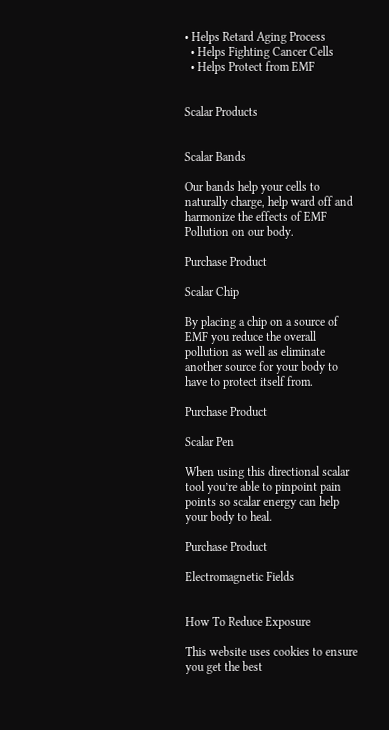• Helps Retard Aging Process
  • Helps Fighting Cancer Cells
  • Helps Protect from EMF


Scalar Products


Scalar Bands

Our bands help your cells to naturally charge, help ward off and harmonize the effects of EMF Pollution on our body.

Purchase Product

Scalar Chip

By placing a chip on a source of EMF you reduce the overall pollution as well as eliminate another source for your body to have to protect itself from.

Purchase Product

Scalar Pen

When using this directional scalar tool you’re able to pinpoint pain points so scalar energy can help your body to heal.

Purchase Product

Electromagnetic Fields


How To Reduce Exposure

This website uses cookies to ensure you get the best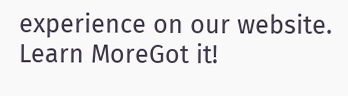experience on our website. Learn MoreGot it!